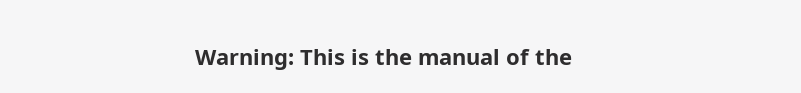Warning: This is the manual of the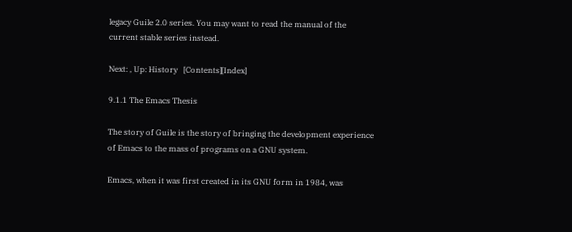legacy Guile 2.0 series. You may want to read the manual of the current stable series instead.

Next: , Up: History   [Contents][Index]

9.1.1 The Emacs Thesis

The story of Guile is the story of bringing the development experience of Emacs to the mass of programs on a GNU system.

Emacs, when it was first created in its GNU form in 1984, was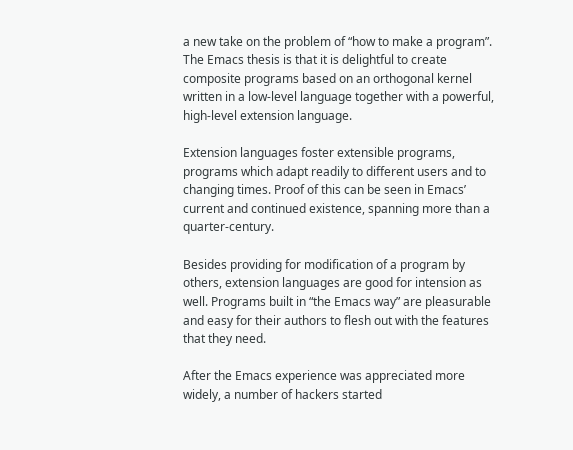a new take on the problem of “how to make a program”. The Emacs thesis is that it is delightful to create composite programs based on an orthogonal kernel written in a low-level language together with a powerful, high-level extension language.

Extension languages foster extensible programs, programs which adapt readily to different users and to changing times. Proof of this can be seen in Emacs’ current and continued existence, spanning more than a quarter-century.

Besides providing for modification of a program by others, extension languages are good for intension as well. Programs built in “the Emacs way” are pleasurable and easy for their authors to flesh out with the features that they need.

After the Emacs experience was appreciated more widely, a number of hackers started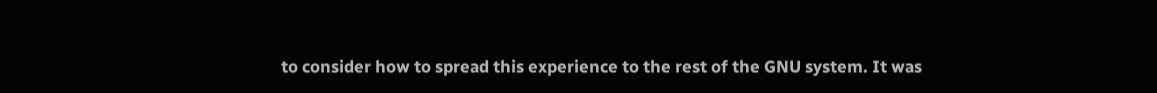to consider how to spread this experience to the rest of the GNU system. It was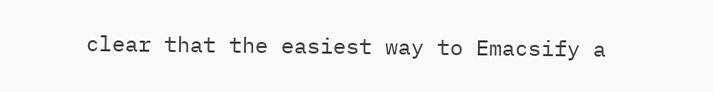clear that the easiest way to Emacsify a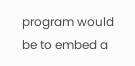program would be to embed a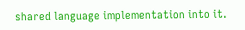shared language implementation into it.